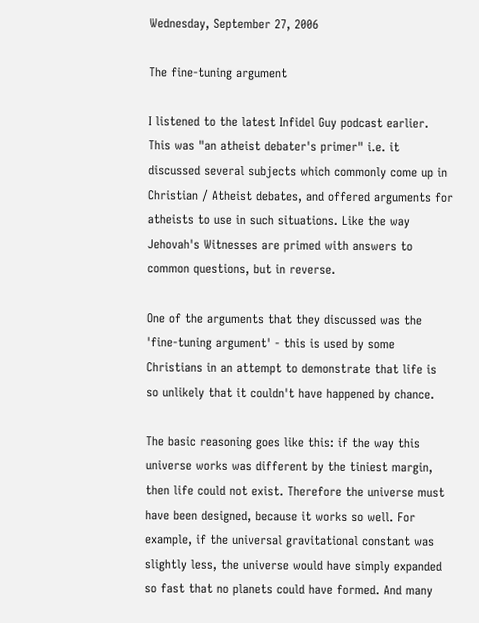Wednesday, September 27, 2006

The fine-tuning argument

I listened to the latest Infidel Guy podcast earlier. This was "an atheist debater's primer" i.e. it discussed several subjects which commonly come up in Christian / Atheist debates, and offered arguments for atheists to use in such situations. Like the way Jehovah's Witnesses are primed with answers to common questions, but in reverse.

One of the arguments that they discussed was the 'fine-tuning argument' - this is used by some Christians in an attempt to demonstrate that life is so unlikely that it couldn't have happened by chance.

The basic reasoning goes like this: if the way this universe works was different by the tiniest margin, then life could not exist. Therefore the universe must have been designed, because it works so well. For example, if the universal gravitational constant was slightly less, the universe would have simply expanded so fast that no planets could have formed. And many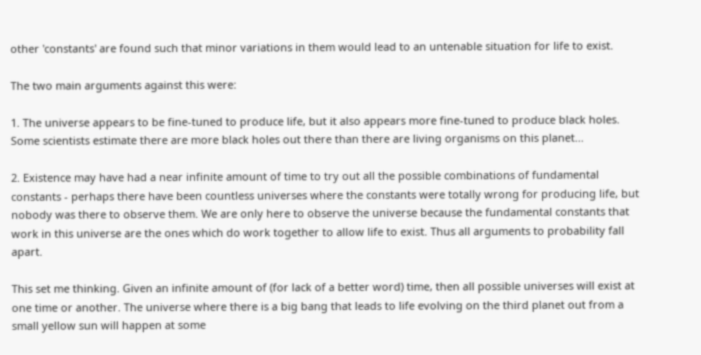other 'constants' are found such that minor variations in them would lead to an untenable situation for life to exist.

The two main arguments against this were:

1. The universe appears to be fine-tuned to produce life, but it also appears more fine-tuned to produce black holes. Some scientists estimate there are more black holes out there than there are living organisms on this planet...

2. Existence may have had a near infinite amount of time to try out all the possible combinations of fundamental constants - perhaps there have been countless universes where the constants were totally wrong for producing life, but nobody was there to observe them. We are only here to observe the universe because the fundamental constants that work in this universe are the ones which do work together to allow life to exist. Thus all arguments to probability fall apart.

This set me thinking. Given an infinite amount of (for lack of a better word) time, then all possible universes will exist at one time or another. The universe where there is a big bang that leads to life evolving on the third planet out from a small yellow sun will happen at some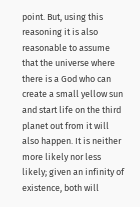point. But, using this reasoning it is also reasonable to assume that the universe where there is a God who can create a small yellow sun and start life on the third planet out from it will also happen. It is neither more likely nor less likely; given an infinity of existence, both will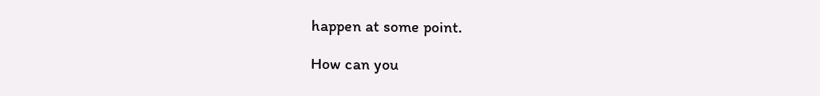happen at some point.

How can you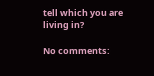tell which you are living in?

No comments: